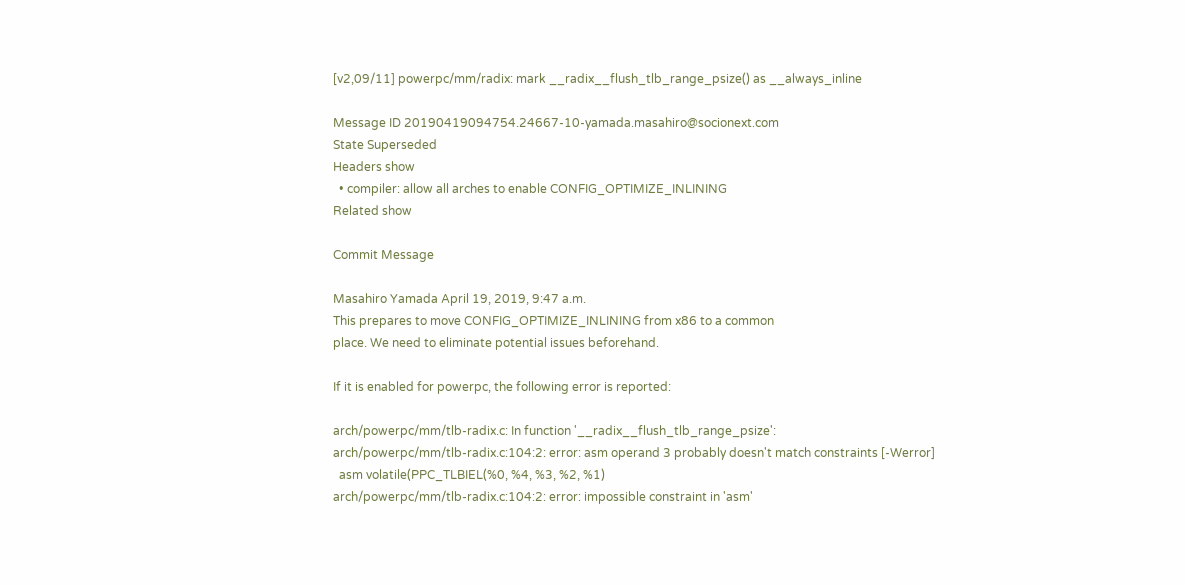[v2,09/11] powerpc/mm/radix: mark __radix__flush_tlb_range_psize() as __always_inline

Message ID 20190419094754.24667-10-yamada.masahiro@socionext.com
State Superseded
Headers show
  • compiler: allow all arches to enable CONFIG_OPTIMIZE_INLINING
Related show

Commit Message

Masahiro Yamada April 19, 2019, 9:47 a.m.
This prepares to move CONFIG_OPTIMIZE_INLINING from x86 to a common
place. We need to eliminate potential issues beforehand.

If it is enabled for powerpc, the following error is reported:

arch/powerpc/mm/tlb-radix.c: In function '__radix__flush_tlb_range_psize':
arch/powerpc/mm/tlb-radix.c:104:2: error: asm operand 3 probably doesn't match constraints [-Werror]
  asm volatile(PPC_TLBIEL(%0, %4, %3, %2, %1)
arch/powerpc/mm/tlb-radix.c:104:2: error: impossible constraint in 'asm'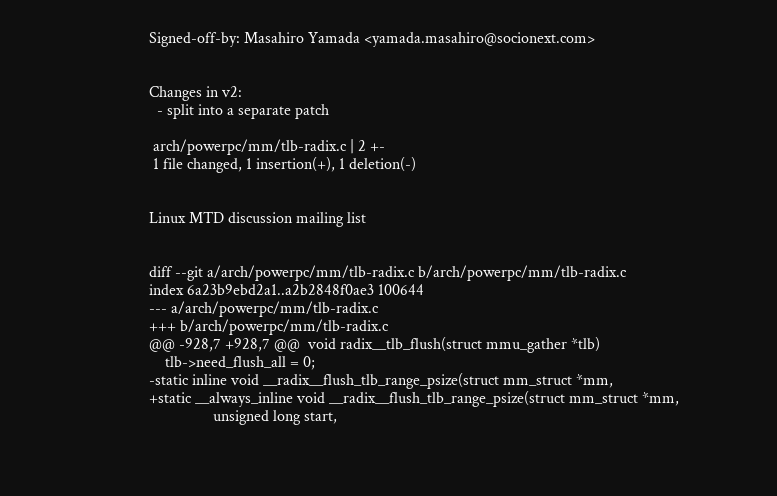Signed-off-by: Masahiro Yamada <yamada.masahiro@socionext.com>


Changes in v2:
  - split into a separate patch

 arch/powerpc/mm/tlb-radix.c | 2 +-
 1 file changed, 1 insertion(+), 1 deletion(-)


Linux MTD discussion mailing list


diff --git a/arch/powerpc/mm/tlb-radix.c b/arch/powerpc/mm/tlb-radix.c
index 6a23b9ebd2a1..a2b2848f0ae3 100644
--- a/arch/powerpc/mm/tlb-radix.c
+++ b/arch/powerpc/mm/tlb-radix.c
@@ -928,7 +928,7 @@  void radix__tlb_flush(struct mmu_gather *tlb)
    tlb->need_flush_all = 0;
-static inline void __radix__flush_tlb_range_psize(struct mm_struct *mm,
+static __always_inline void __radix__flush_tlb_range_psize(struct mm_struct *mm,
                unsigned long start,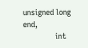unsigned long end,
                int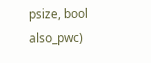psize, bool also_pwc)